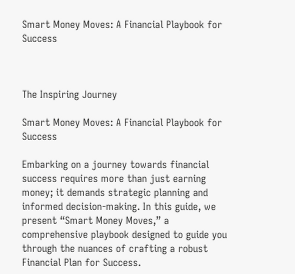Smart Money Moves: A Financial Playbook for Success



The Inspiring Journey

Smart Money Moves: A Financial Playbook for Success

Embarking on a journey towards financial success requires more than just earning money; it demands strategic planning and informed decision-making. In this guide, we present “Smart Money Moves,” a comprehensive playbook designed to guide you through the nuances of crafting a robust Financial Plan for Success.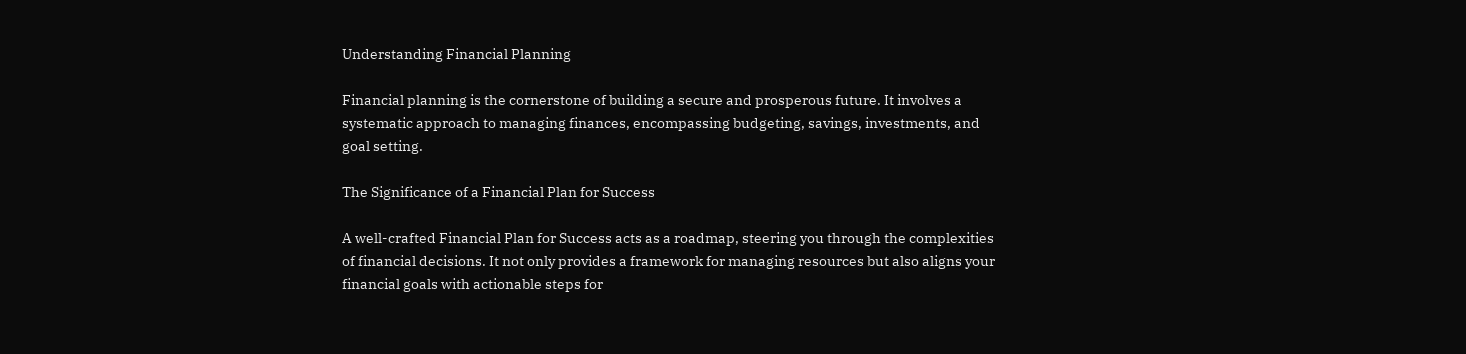Understanding Financial Planning

Financial planning is the cornerstone of building a secure and prosperous future. It involves a systematic approach to managing finances, encompassing budgeting, savings, investments, and goal setting.

The Significance of a Financial Plan for Success

A well-crafted Financial Plan for Success acts as a roadmap, steering you through the complexities of financial decisions. It not only provides a framework for managing resources but also aligns your financial goals with actionable steps for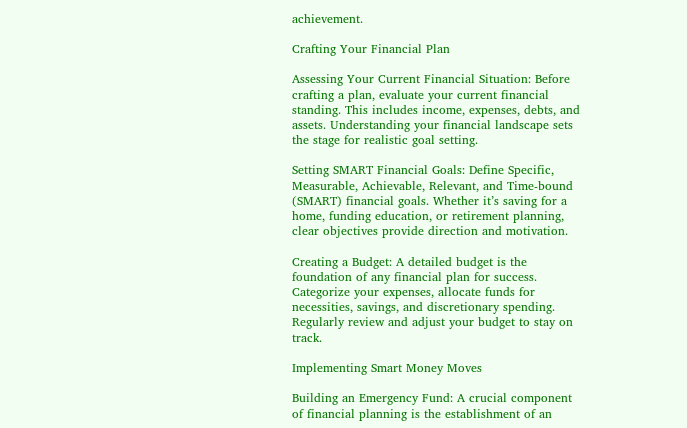achievement.

Crafting Your Financial Plan

Assessing Your Current Financial Situation: Before crafting a plan, evaluate your current financial standing. This includes income, expenses, debts, and assets. Understanding your financial landscape sets the stage for realistic goal setting.

Setting SMART Financial Goals: Define Specific, Measurable, Achievable, Relevant, and Time-bound (SMART) financial goals. Whether it’s saving for a home, funding education, or retirement planning, clear objectives provide direction and motivation.

Creating a Budget: A detailed budget is the foundation of any financial plan for success. Categorize your expenses, allocate funds for necessities, savings, and discretionary spending. Regularly review and adjust your budget to stay on track.

Implementing Smart Money Moves

Building an Emergency Fund: A crucial component of financial planning is the establishment of an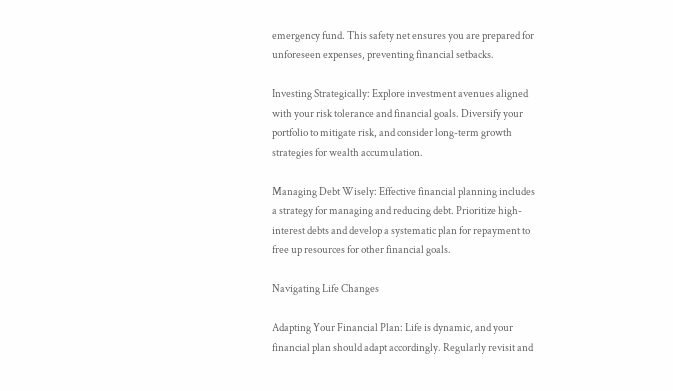emergency fund. This safety net ensures you are prepared for unforeseen expenses, preventing financial setbacks.

Investing Strategically: Explore investment avenues aligned with your risk tolerance and financial goals. Diversify your portfolio to mitigate risk, and consider long-term growth strategies for wealth accumulation.

Managing Debt Wisely: Effective financial planning includes a strategy for managing and reducing debt. Prioritize high-interest debts and develop a systematic plan for repayment to free up resources for other financial goals.

Navigating Life Changes

Adapting Your Financial Plan: Life is dynamic, and your financial plan should adapt accordingly. Regularly revisit and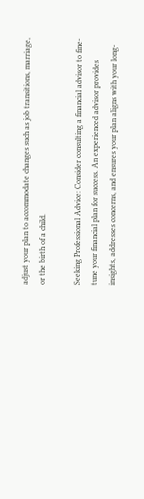adjust your plan to accommodate changes such as job transitions, marriage, or the birth of a child.

Seeking Professional Advice: Consider consulting a financial advisor to fine-tune your financial plan for success. An experienced advisor provides insights, addresses concerns, and ensures your plan aligns with your long-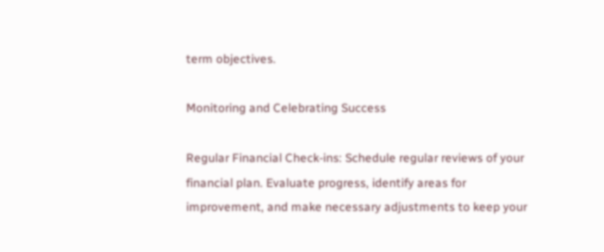term objectives.

Monitoring and Celebrating Success

Regular Financial Check-ins: Schedule regular reviews of your financial plan. Evaluate progress, identify areas for improvement, and make necessary adjustments to keep your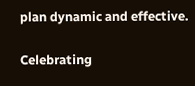plan dynamic and effective.

Celebrating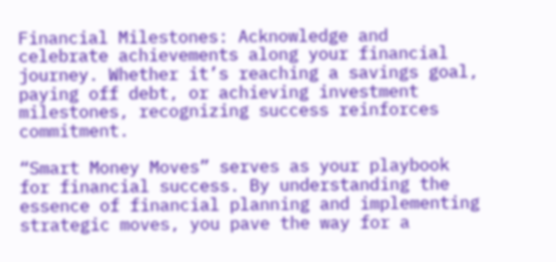Financial Milestones: Acknowledge and celebrate achievements along your financial journey. Whether it’s reaching a savings goal, paying off debt, or achieving investment milestones, recognizing success reinforces commitment.

“Smart Money Moves” serves as your playbook for financial success. By understanding the essence of financial planning and implementing strategic moves, you pave the way for a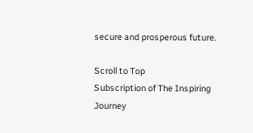secure and prosperous future.

Scroll to Top
Subscription of The Inspiring Journey